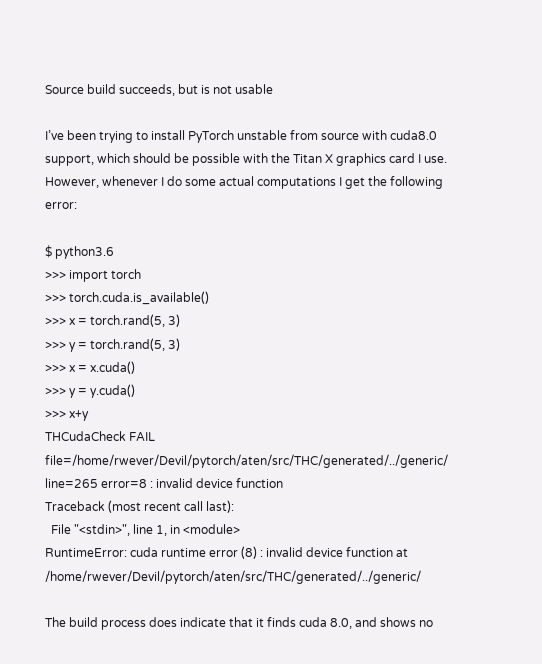Source build succeeds, but is not usable

I’ve been trying to install PyTorch unstable from source with cuda8.0 support, which should be possible with the Titan X graphics card I use. However, whenever I do some actual computations I get the following error:

$ python3.6
>>> import torch
>>> torch.cuda.is_available()
>>> x = torch.rand(5, 3)
>>> y = torch.rand(5, 3)
>>> x = x.cuda()
>>> y = y.cuda()
>>> x+y
THCudaCheck FAIL file=/home/rwever/Devil/pytorch/aten/src/THC/generated/../generic/ line=265 error=8 : invalid device function
Traceback (most recent call last):
  File "<stdin>", line 1, in <module>
RuntimeError: cuda runtime error (8) : invalid device function at /home/rwever/Devil/pytorch/aten/src/THC/generated/../generic/

The build process does indicate that it finds cuda 8.0, and shows no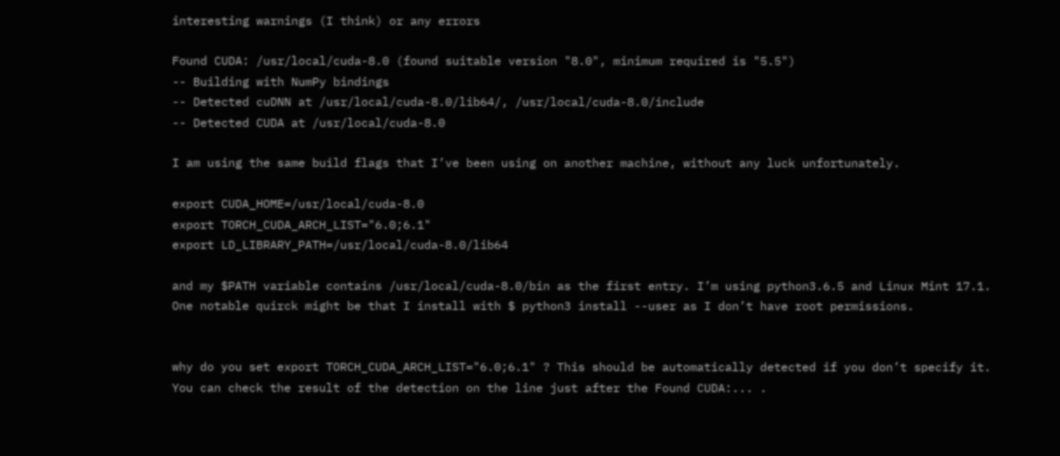interesting warnings (I think) or any errors

Found CUDA: /usr/local/cuda-8.0 (found suitable version "8.0", minimum required is "5.5")
-- Building with NumPy bindings
-- Detected cuDNN at /usr/local/cuda-8.0/lib64/, /usr/local/cuda-8.0/include
-- Detected CUDA at /usr/local/cuda-8.0

I am using the same build flags that I’ve been using on another machine, without any luck unfortunately.

export CUDA_HOME=/usr/local/cuda-8.0
export TORCH_CUDA_ARCH_LIST="6.0;6.1"
export LD_LIBRARY_PATH=/usr/local/cuda-8.0/lib64

and my $PATH variable contains /usr/local/cuda-8.0/bin as the first entry. I’m using python3.6.5 and Linux Mint 17.1.
One notable quirck might be that I install with $ python3 install --user as I don’t have root permissions.


why do you set export TORCH_CUDA_ARCH_LIST="6.0;6.1" ? This should be automatically detected if you don’t specify it. You can check the result of the detection on the line just after the Found CUDA:... .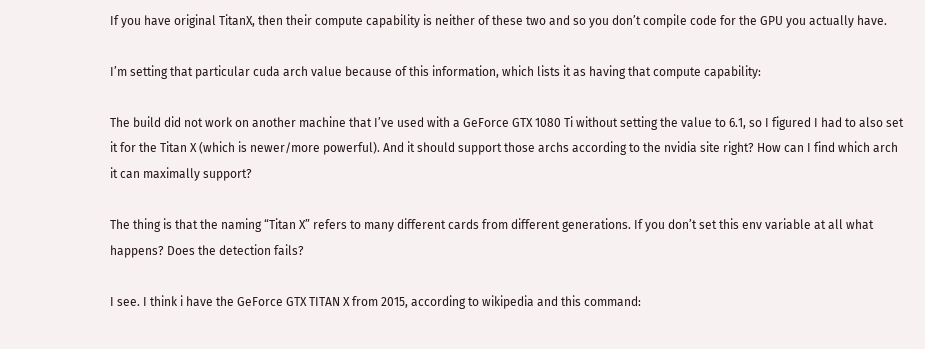If you have original TitanX, then their compute capability is neither of these two and so you don’t compile code for the GPU you actually have.

I’m setting that particular cuda arch value because of this information, which lists it as having that compute capability:

The build did not work on another machine that I’ve used with a GeForce GTX 1080 Ti without setting the value to 6.1, so I figured I had to also set it for the Titan X (which is newer/more powerful). And it should support those archs according to the nvidia site right? How can I find which arch it can maximally support?

The thing is that the naming “Titan X” refers to many different cards from different generations. If you don’t set this env variable at all what happens? Does the detection fails?

I see. I think i have the GeForce GTX TITAN X from 2015, according to wikipedia and this command: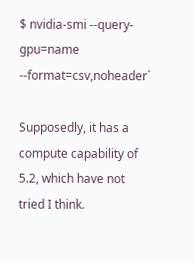$ nvidia-smi --query-gpu=name --format=csv,noheader`

Supposedly, it has a compute capability of 5.2, which have not tried I think.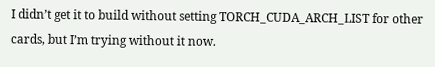I didn’t get it to build without setting TORCH_CUDA_ARCH_LIST for other cards, but I’m trying without it now.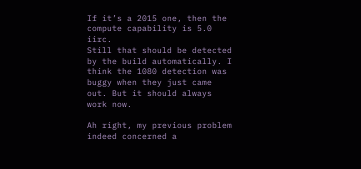If it’s a 2015 one, then the compute capability is 5.0 iirc.
Still that should be detected by the build automatically. I think the 1080 detection was buggy when they just came out. But it should always work now.

Ah right, my previous problem indeed concerned a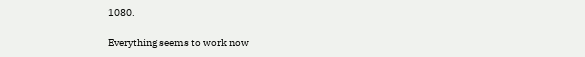1080.

Everything seems to work now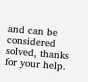and can be considered solved, thanks for your help.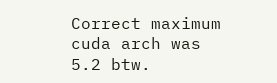Correct maximum cuda arch was 5.2 btw.